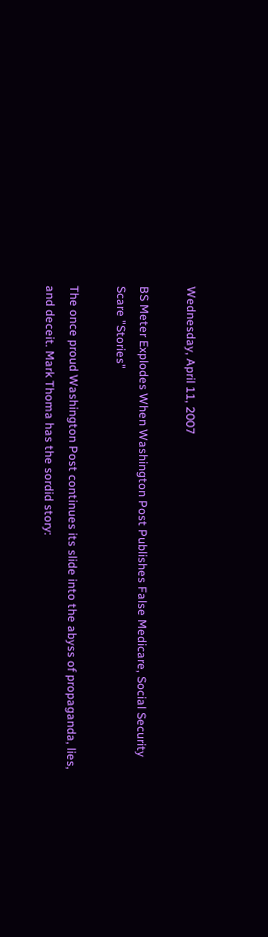Wednesday, April 11, 2007

BS Meter Explodes When Washington Post Publishes False Medicare, Social Security Scare "Stories"

The once proud Washington Post continues its slide into the abyss of propaganda, lies, and deceit. Mark Thoma has the sordid story: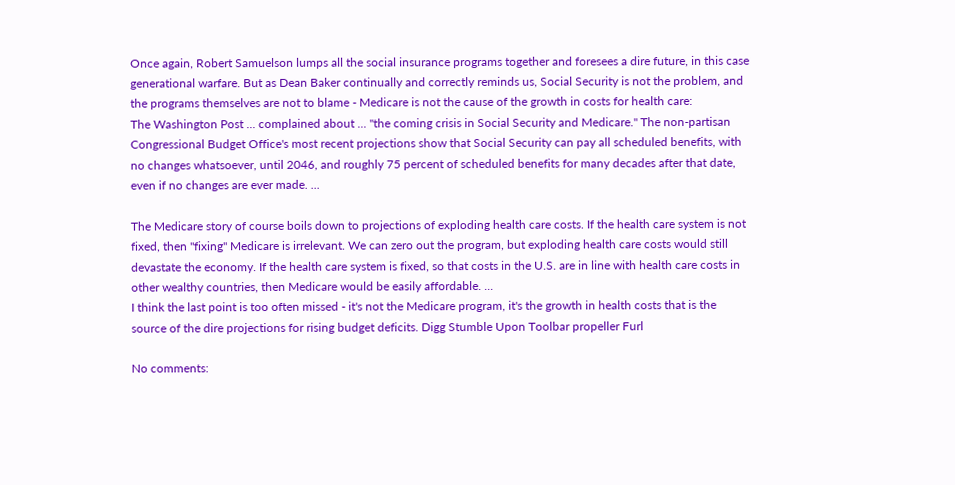Once again, Robert Samuelson lumps all the social insurance programs together and foresees a dire future, in this case generational warfare. But as Dean Baker continually and correctly reminds us, Social Security is not the problem, and the programs themselves are not to blame - Medicare is not the cause of the growth in costs for health care:
The Washington Post ... complained about ... "the coming crisis in Social Security and Medicare." The non-partisan Congressional Budget Office's most recent projections show that Social Security can pay all scheduled benefits, with no changes whatsoever, until 2046, and roughly 75 percent of scheduled benefits for many decades after that date, even if no changes are ever made. ...

The Medicare story of course boils down to projections of exploding health care costs. If the health care system is not fixed, then "fixing" Medicare is irrelevant. We can zero out the program, but exploding health care costs would still devastate the economy. If the health care system is fixed, so that costs in the U.S. are in line with health care costs in other wealthy countries, then Medicare would be easily affordable. ...
I think the last point is too often missed - it's not the Medicare program, it's the growth in health costs that is the source of the dire projections for rising budget deficits. Digg Stumble Upon Toolbar propeller Furl

No comments: